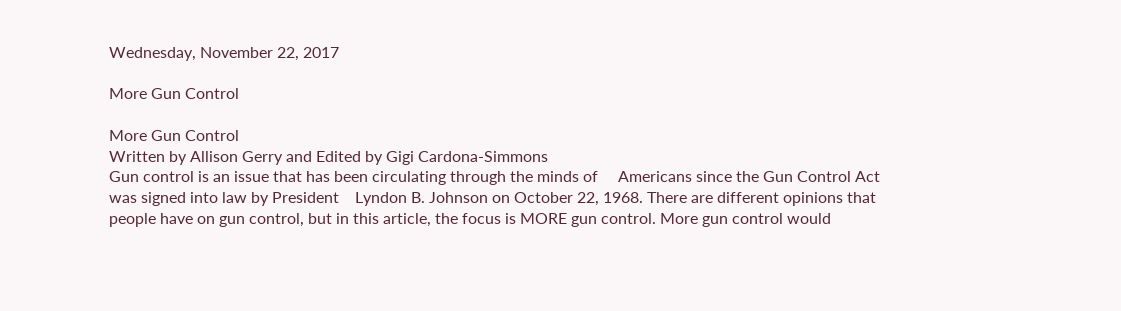Wednesday, November 22, 2017

More Gun Control

More Gun Control
Written by Allison Gerry and Edited by Gigi Cardona-Simmons
Gun control is an issue that has been circulating through the minds of     Americans since the Gun Control Act was signed into law by President    Lyndon B. Johnson on October 22, 1968. There are different opinions that people have on gun control, but in this article, the focus is MORE gun control. More gun control would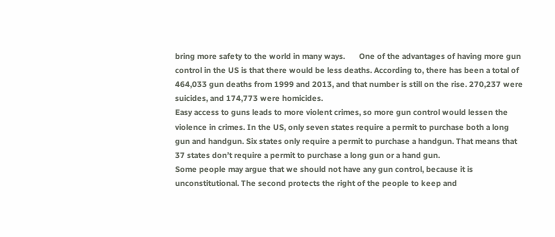bring more safety to the world in many ways.       One of the advantages of having more gun control in the US is that there would be less deaths. According to, there has been a total of 464,033 gun deaths from 1999 and 2013, and that number is still on the rise. 270,237 were suicides, and 174,773 were homicides.
Easy access to guns leads to more violent crimes, so more gun control would lessen the violence in crimes. In the US, only seven states require a permit to purchase both a long gun and handgun. Six states only require a permit to purchase a handgun. That means that 37 states don’t require a permit to purchase a long gun or a hand gun.
Some people may argue that we should not have any gun control, because it is unconstitutional. The second protects the right of the people to keep and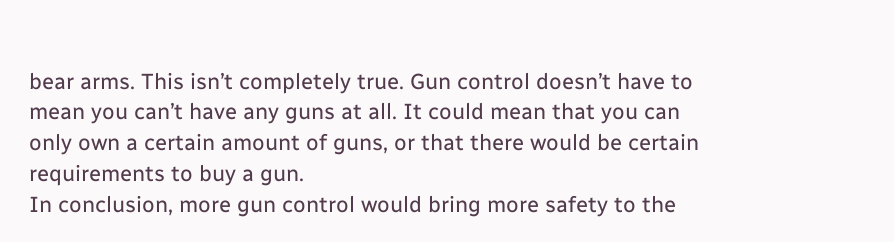bear arms. This isn’t completely true. Gun control doesn’t have to mean you can’t have any guns at all. It could mean that you can only own a certain amount of guns, or that there would be certain requirements to buy a gun.
In conclusion, more gun control would bring more safety to the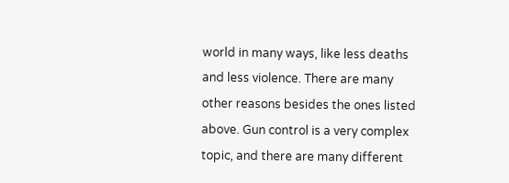world in many ways, like less deaths and less violence. There are many other reasons besides the ones listed above. Gun control is a very complex topic, and there are many different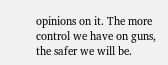opinions on it. The more control we have on guns, the safer we will be.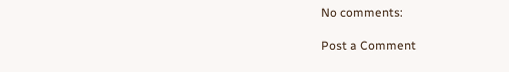No comments:

Post a Comment